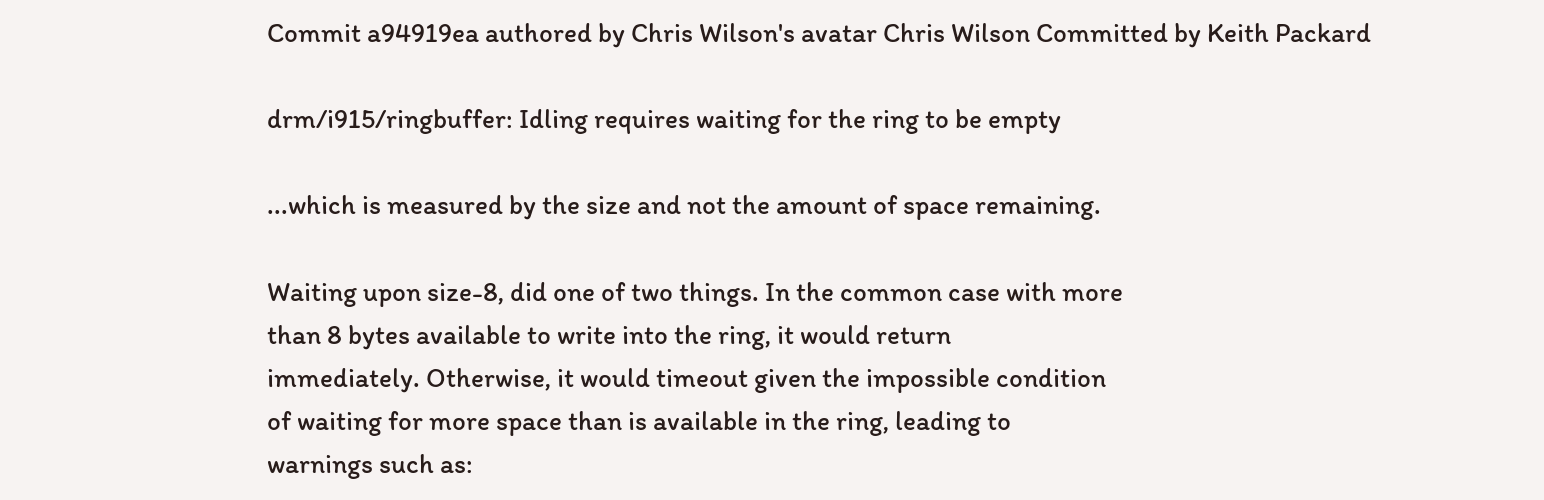Commit a94919ea authored by Chris Wilson's avatar Chris Wilson Committed by Keith Packard

drm/i915/ringbuffer: Idling requires waiting for the ring to be empty

...which is measured by the size and not the amount of space remaining.

Waiting upon size-8, did one of two things. In the common case with more
than 8 bytes available to write into the ring, it would return
immediately. Otherwise, it would timeout given the impossible condition
of waiting for more space than is available in the ring, leading to
warnings such as: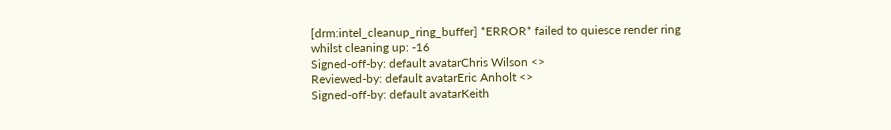[drm:intel_cleanup_ring_buffer] *ERROR* failed to quiesce render ring
whilst cleaning up: -16
Signed-off-by: default avatarChris Wilson <>
Reviewed-by: default avatarEric Anholt <>
Signed-off-by: default avatarKeith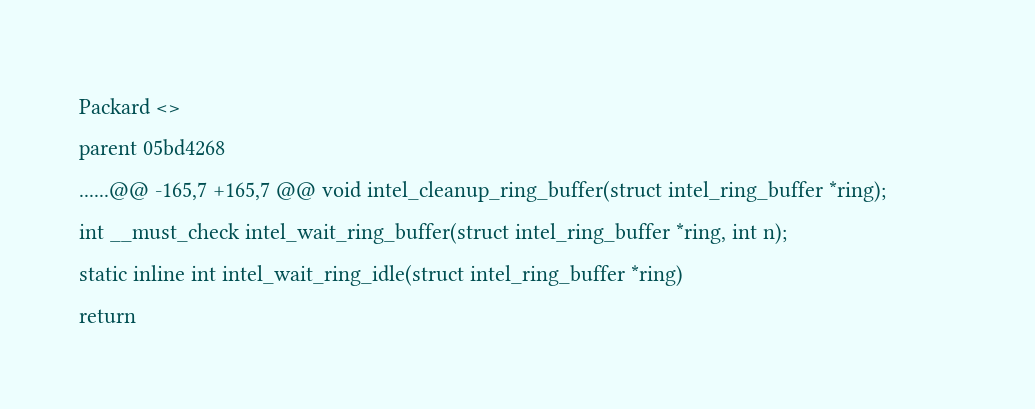Packard <>
parent 05bd4268
......@@ -165,7 +165,7 @@ void intel_cleanup_ring_buffer(struct intel_ring_buffer *ring);
int __must_check intel_wait_ring_buffer(struct intel_ring_buffer *ring, int n);
static inline int intel_wait_ring_idle(struct intel_ring_buffer *ring)
return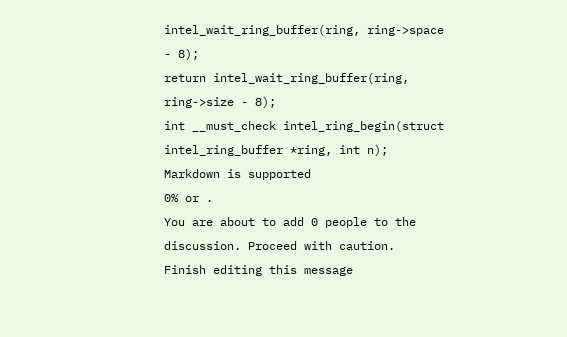intel_wait_ring_buffer(ring, ring->space - 8);
return intel_wait_ring_buffer(ring, ring->size - 8);
int __must_check intel_ring_begin(struct intel_ring_buffer *ring, int n);
Markdown is supported
0% or .
You are about to add 0 people to the discussion. Proceed with caution.
Finish editing this message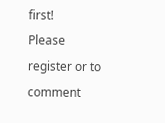first!
Please register or to comment